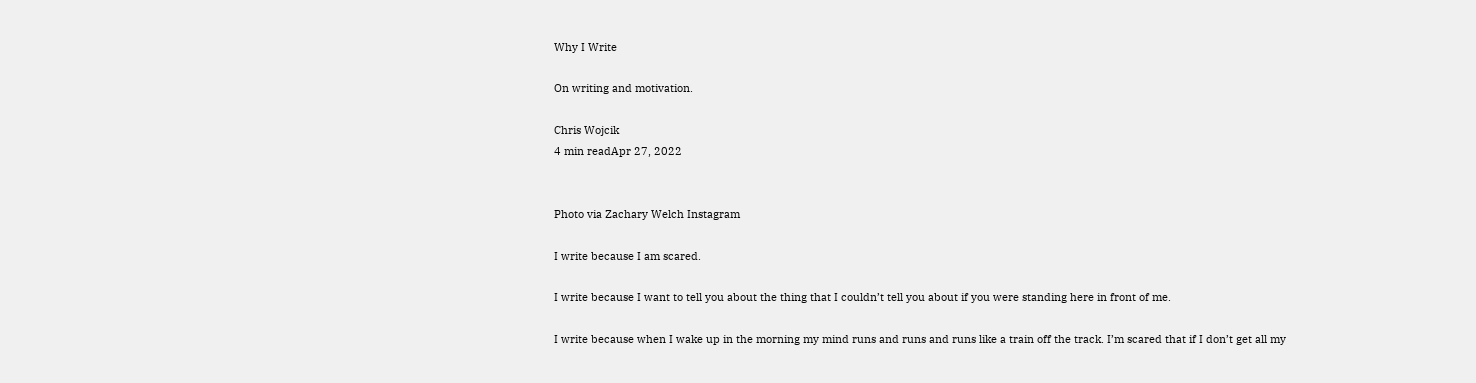Why I Write

On writing and motivation.

Chris Wojcik
4 min readApr 27, 2022


Photo via Zachary Welch Instagram

I write because I am scared.

I write because I want to tell you about the thing that I couldn’t tell you about if you were standing here in front of me.

I write because when I wake up in the morning my mind runs and runs and runs like a train off the track. I’m scared that if I don’t get all my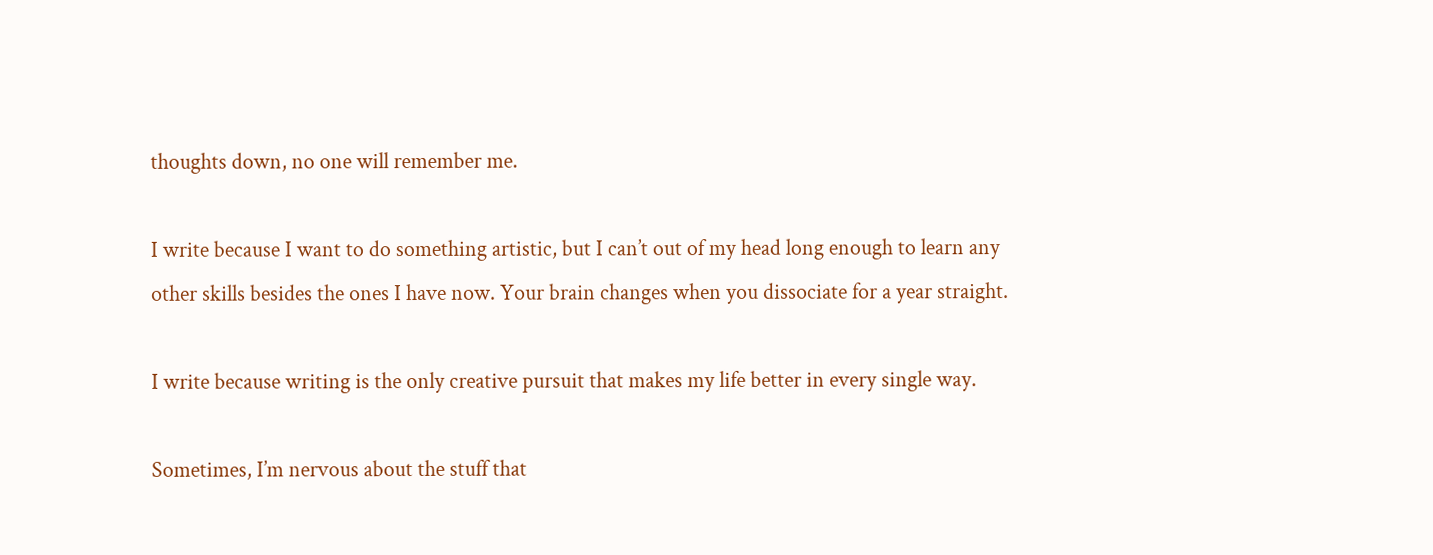thoughts down, no one will remember me.

I write because I want to do something artistic, but I can’t out of my head long enough to learn any other skills besides the ones I have now. Your brain changes when you dissociate for a year straight.

I write because writing is the only creative pursuit that makes my life better in every single way.

Sometimes, I’m nervous about the stuff that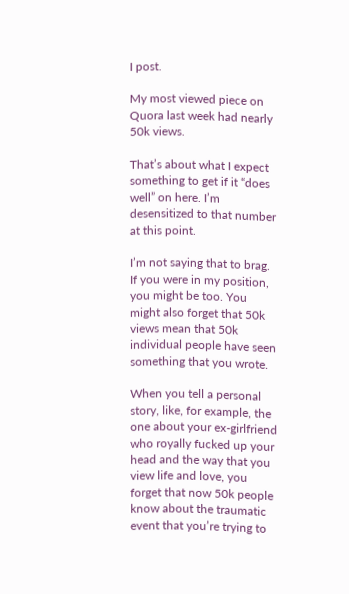I post.

My most viewed piece on Quora last week had nearly 50k views.

That’s about what I expect something to get if it “does well” on here. I’m desensitized to that number at this point.

I’m not saying that to brag. If you were in my position, you might be too. You might also forget that 50k views mean that 50k individual people have seen something that you wrote.

When you tell a personal story, like, for example, the one about your ex-girlfriend who royally fucked up your head and the way that you view life and love, you forget that now 50k people know about the traumatic event that you’re trying to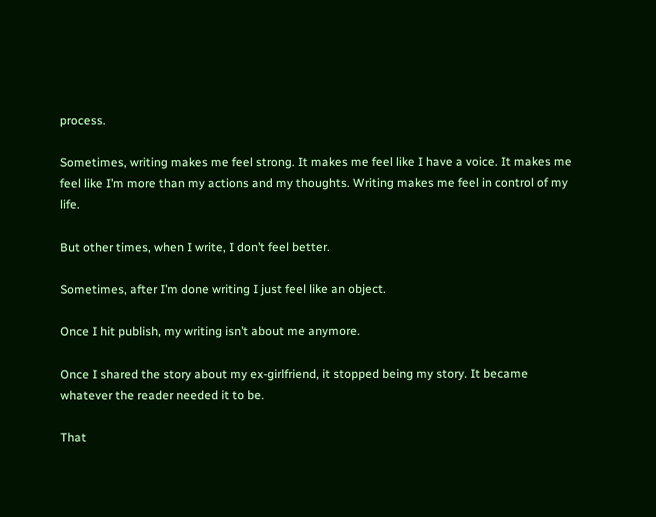process.

Sometimes, writing makes me feel strong. It makes me feel like I have a voice. It makes me feel like I’m more than my actions and my thoughts. Writing makes me feel in control of my life.

But other times, when I write, I don’t feel better.

Sometimes, after I’m done writing I just feel like an object.

Once I hit publish, my writing isn’t about me anymore.

Once I shared the story about my ex-girlfriend, it stopped being my story. It became whatever the reader needed it to be.

That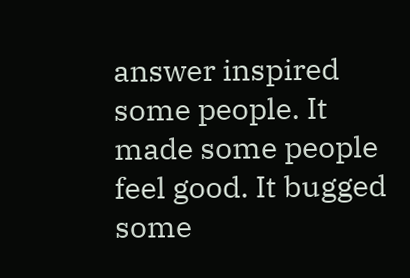answer inspired some people. It made some people feel good. It bugged some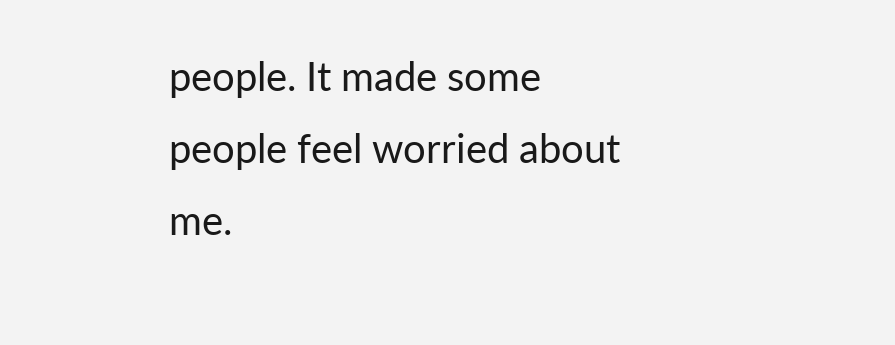people. It made some people feel worried about me.